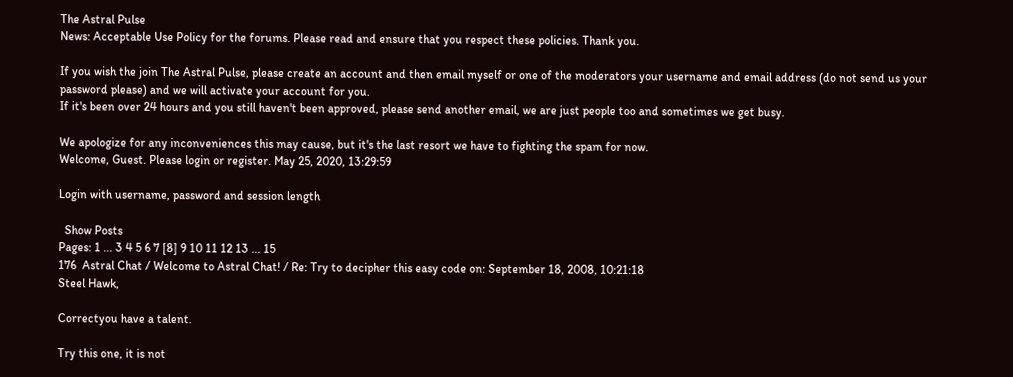The Astral Pulse
News: Acceptable Use Policy for the forums. Please read and ensure that you respect these policies. Thank you.

If you wish the join The Astral Pulse, please create an account and then email myself or one of the moderators your username and email address (do not send us your password please) and we will activate your account for you.
If it's been over 24 hours and you still haven't been approved, please send another email, we are just people too and sometimes we get busy.

We apologize for any inconveniences this may cause, but it's the last resort we have to fighting the spam for now.
Welcome, Guest. Please login or register. May 25, 2020, 13:29:59

Login with username, password and session length

  Show Posts
Pages: 1 ... 3 4 5 6 7 [8] 9 10 11 12 13 ... 15
176  Astral Chat / Welcome to Astral Chat! / Re: Try to decipher this easy code on: September 18, 2008, 10:21:18
Steel Hawk,

Correctyou have a talent.

Try this one, it is not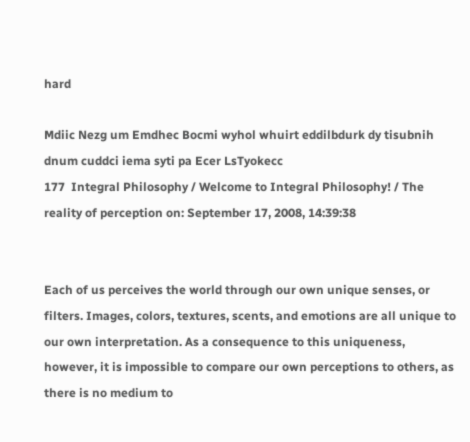hard

Mdiic Nezg um Emdhec Bocmi wyhol whuirt eddilbdurk dy tisubnih dnum cuddci iema syti pa Ecer LsTyokecc
177  Integral Philosophy / Welcome to Integral Philosophy! / The reality of perception on: September 17, 2008, 14:39:38


Each of us perceives the world through our own unique senses, or filters. Images, colors, textures, scents, and emotions are all unique to our own interpretation. As a consequence to this uniqueness, however, it is impossible to compare our own perceptions to others, as there is no medium to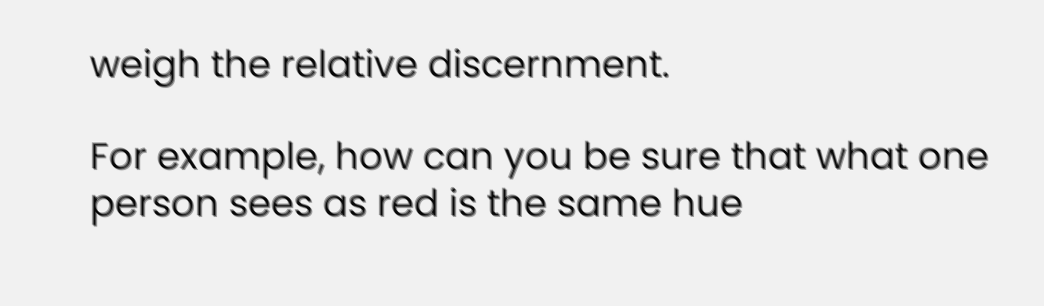weigh the relative discernment.

For example, how can you be sure that what one person sees as red is the same hue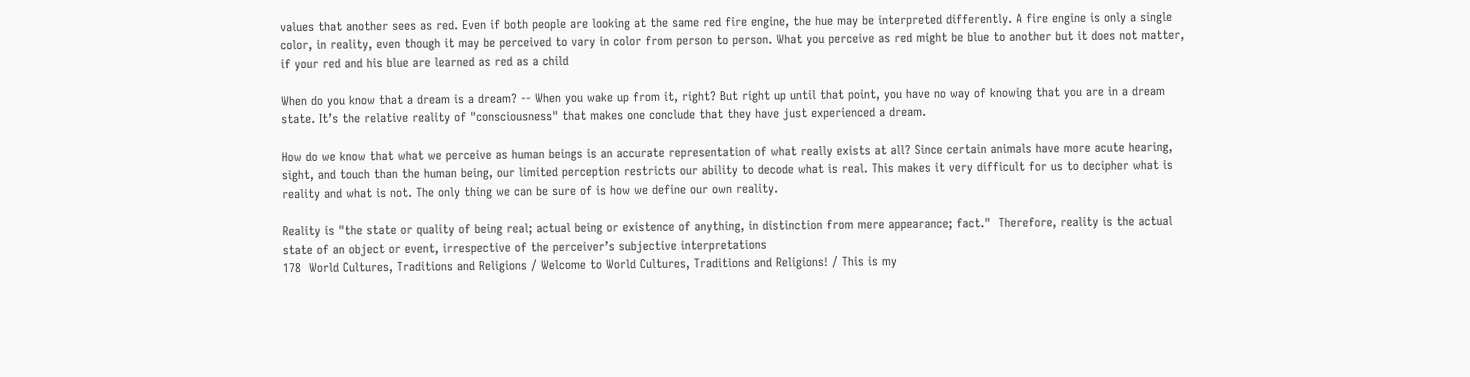values that another sees as red. Even if both people are looking at the same red fire engine, the hue may be interpreted differently. A fire engine is only a single color, in reality, even though it may be perceived to vary in color from person to person. What you perceive as red might be blue to another but it does not matter, if your red and his blue are learned as red as a child

When do you know that a dream is a dream? -- When you wake up from it, right? But right up until that point, you have no way of knowing that you are in a dream state. It’s the relative reality of "consciousness" that makes one conclude that they have just experienced a dream.

How do we know that what we perceive as human beings is an accurate representation of what really exists at all? Since certain animals have more acute hearing, sight, and touch than the human being, our limited perception restricts our ability to decode what is real. This makes it very difficult for us to decipher what is reality and what is not. The only thing we can be sure of is how we define our own reality.

Reality is "the state or quality of being real; actual being or existence of anything, in distinction from mere appearance; fact."  Therefore, reality is the actual state of an object or event, irrespective of the perceiver’s subjective interpretations
178  World Cultures, Traditions and Religions / Welcome to World Cultures, Traditions and Religions! / This is my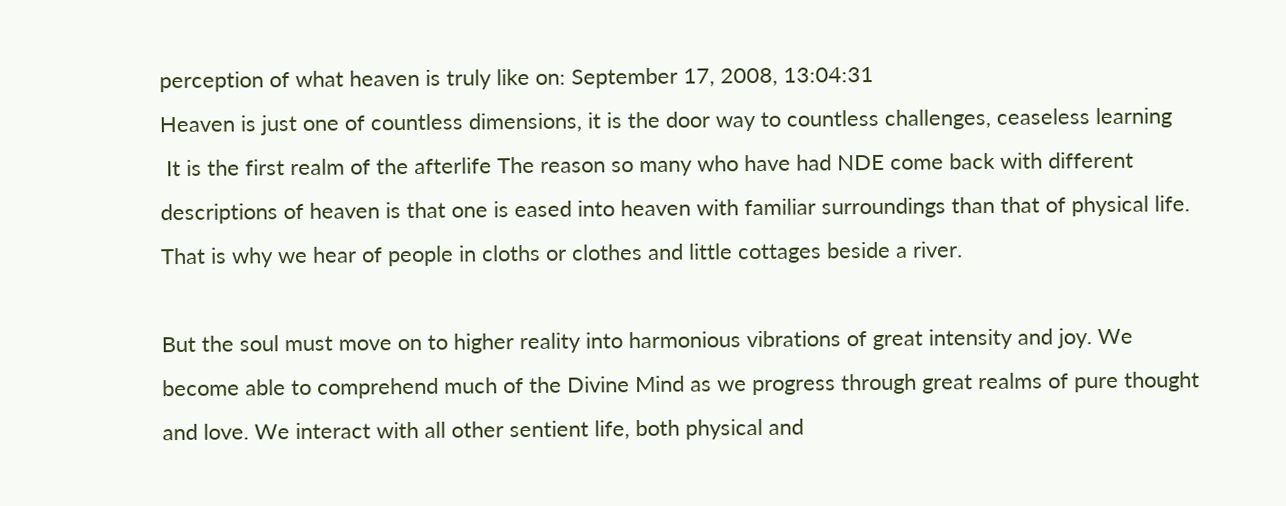perception of what heaven is truly like on: September 17, 2008, 13:04:31
Heaven is just one of countless dimensions, it is the door way to countless challenges, ceaseless learning
 It is the first realm of the afterlife The reason so many who have had NDE come back with different descriptions of heaven is that one is eased into heaven with familiar surroundings than that of physical life.
That is why we hear of people in cloths or clothes and little cottages beside a river.

But the soul must move on to higher reality into harmonious vibrations of great intensity and joy. We become able to comprehend much of the Divine Mind as we progress through great realms of pure thought and love. We interact with all other sentient life, both physical and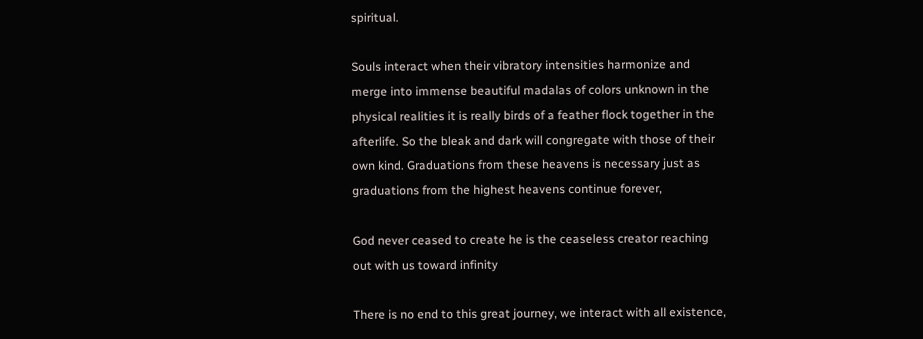spiritual.

Souls interact when their vibratory intensities harmonize and merge into immense beautiful madalas of colors unknown in the physical realities it is really birds of a feather flock together in the afterlife. So the bleak and dark will congregate with those of their own kind. Graduations from these heavens is necessary just as graduations from the highest heavens continue forever,

God never ceased to create he is the ceaseless creator reaching out with us toward infinity

There is no end to this great journey, we interact with all existence,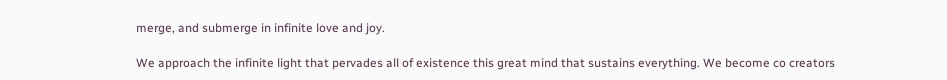merge, and submerge in infinite love and joy.

We approach the infinite light that pervades all of existence this great mind that sustains everything. We become co creators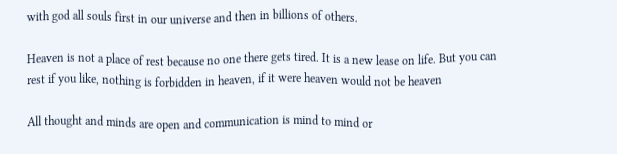with god all souls first in our universe and then in billions of others.

Heaven is not a place of rest because no one there gets tired. It is a new lease on life. But you can rest if you like, nothing is forbidden in heaven, if it were heaven would not be heaven

All thought and minds are open and communication is mind to mind or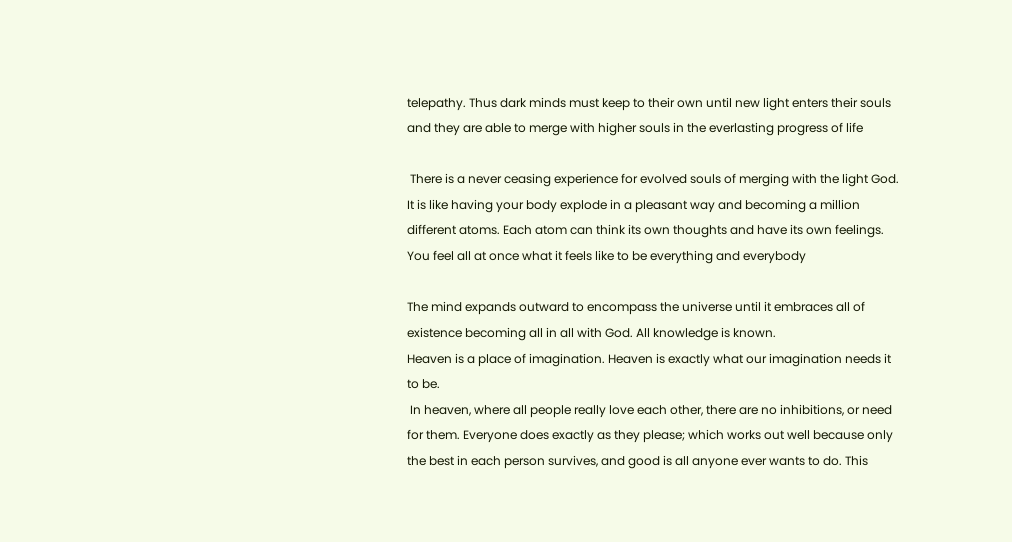telepathy. Thus dark minds must keep to their own until new light enters their souls and they are able to merge with higher souls in the everlasting progress of life

 There is a never ceasing experience for evolved souls of merging with the light God. It is like having your body explode in a pleasant way and becoming a million different atoms. Each atom can think its own thoughts and have its own feelings. You feel all at once what it feels like to be everything and everybody

The mind expands outward to encompass the universe until it embraces all of existence becoming all in all with God. All knowledge is known.
Heaven is a place of imagination. Heaven is exactly what our imagination needs it to be.
 In heaven, where all people really love each other, there are no inhibitions, or need for them. Everyone does exactly as they please; which works out well because only the best in each person survives, and good is all anyone ever wants to do. This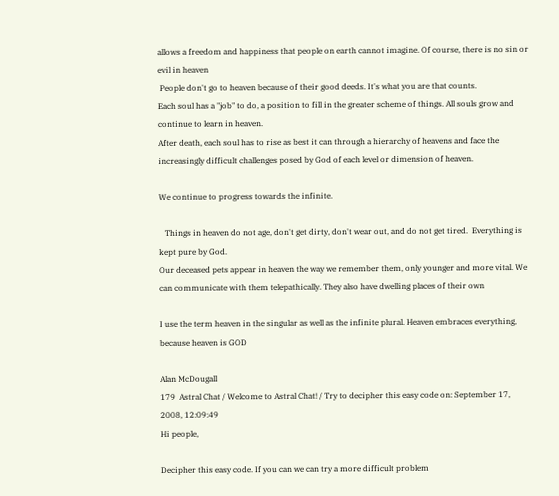allows a freedom and happiness that people on earth cannot imagine. Of course, there is no sin or evil in heaven
 People don't go to heaven because of their good deeds. It's what you are that counts.
Each soul has a "job" to do, a position to fill in the greater scheme of things. All souls grow and continue to learn in heaven.
After death, each soul has to rise as best it can through a hierarchy of heavens and face the increasingly difficult challenges posed by God of each level or dimension of heaven.

We continue to progress towards the infinite.

   Things in heaven do not age, don't get dirty, don't wear out, and do not get tired.  Everything is kept pure by God.
Our deceased pets appear in heaven the way we remember them, only younger and more vital. We can communicate with them telepathically. They also have dwelling places of their own

I use the term heaven in the singular as well as the infinite plural. Heaven embraces everything, because heaven is GOD

Alan McDougall
179  Astral Chat / Welcome to Astral Chat! / Try to decipher this easy code on: September 17, 2008, 12:09:49
Hi people,

Decipher this easy code. If you can we can try a more difficult problem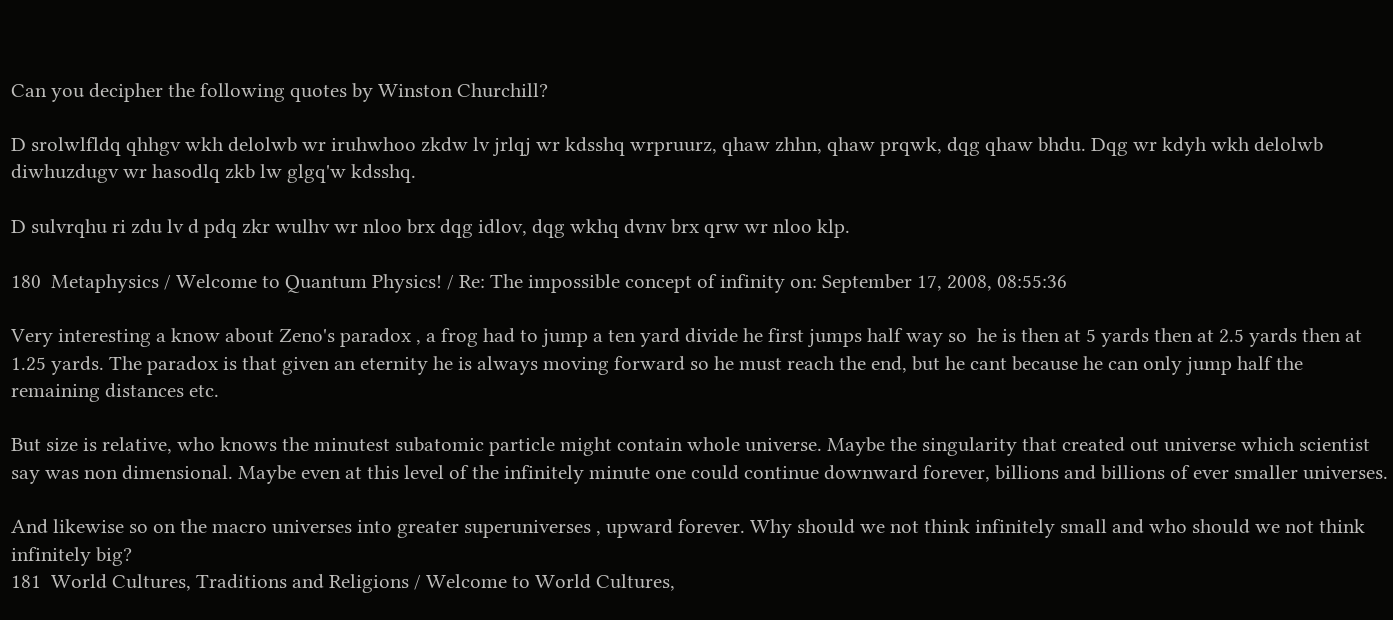Can you decipher the following quotes by Winston Churchill?

D srolwlfldq qhhgv wkh delolwb wr iruhwhoo zkdw lv jrlqj wr kdsshq wrpruurz, qhaw zhhn, qhaw prqwk, dqg qhaw bhdu. Dqg wr kdyh wkh delolwb diwhuzdugv wr hasodlq zkb lw glgq'w kdsshq.

D sulvrqhu ri zdu lv d pdq zkr wulhv wr nloo brx dqg idlov, dqg wkhq dvnv brx qrw wr nloo klp.

180  Metaphysics / Welcome to Quantum Physics! / Re: The impossible concept of infinity on: September 17, 2008, 08:55:36

Very interesting a know about Zeno's paradox , a frog had to jump a ten yard divide he first jumps half way so  he is then at 5 yards then at 2.5 yards then at 1.25 yards. The paradox is that given an eternity he is always moving forward so he must reach the end, but he cant because he can only jump half the remaining distances etc.

But size is relative, who knows the minutest subatomic particle might contain whole universe. Maybe the singularity that created out universe which scientist say was non dimensional. Maybe even at this level of the infinitely minute one could continue downward forever, billions and billions of ever smaller universes.

And likewise so on the macro universes into greater superuniverses , upward forever. Why should we not think infinitely small and who should we not think infinitely big?
181  World Cultures, Traditions and Religions / Welcome to World Cultures,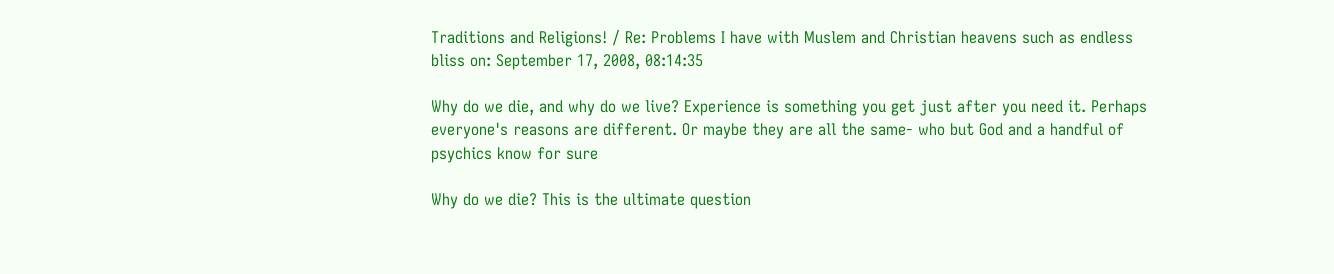Traditions and Religions! / Re: Problems I have with Muslem and Christian heavens such as endless bliss on: September 17, 2008, 08:14:35

Why do we die, and why do we live? Experience is something you get just after you need it. Perhaps everyone's reasons are different. Or maybe they are all the same- who but God and a handful of psychics know for sure

Why do we die? This is the ultimate question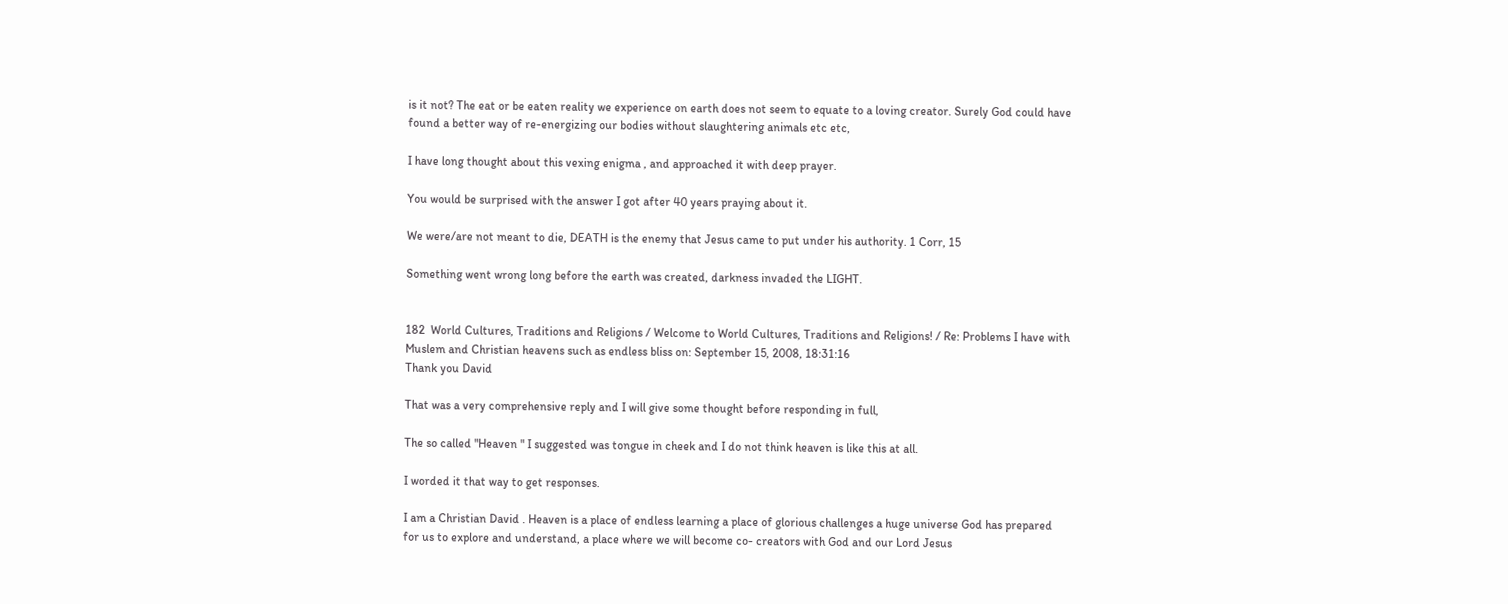is it not? The eat or be eaten reality we experience on earth does not seem to equate to a loving creator. Surely God could have found a better way of re-energizing our bodies without slaughtering animals etc etc,

I have long thought about this vexing enigma , and approached it with deep prayer.

You would be surprised with the answer I got after 40 years praying about it.

We were/are not meant to die, DEATH is the enemy that Jesus came to put under his authority. 1 Corr, 15

Something went wrong long before the earth was created, darkness invaded the LIGHT.


182  World Cultures, Traditions and Religions / Welcome to World Cultures, Traditions and Religions! / Re: Problems I have with Muslem and Christian heavens such as endless bliss on: September 15, 2008, 18:31:16
Thank you David

That was a very comprehensive reply and I will give some thought before responding in full,

The so called "Heaven " I suggested was tongue in cheek and I do not think heaven is like this at all.

I worded it that way to get responses.

I am a Christian David . Heaven is a place of endless learning a place of glorious challenges a huge universe God has prepared for us to explore and understand, a place where we will become co- creators with God and our Lord Jesus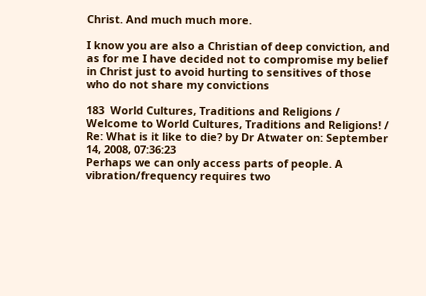Christ. And much much more.

I know you are also a Christian of deep conviction, and as for me I have decided not to compromise my belief in Christ just to avoid hurting to sensitives of those who do not share my convictions

183  World Cultures, Traditions and Religions / Welcome to World Cultures, Traditions and Religions! / Re: What is it like to die? by Dr Atwater on: September 14, 2008, 07:36:23
Perhaps we can only access parts of people. A vibration/frequency requires two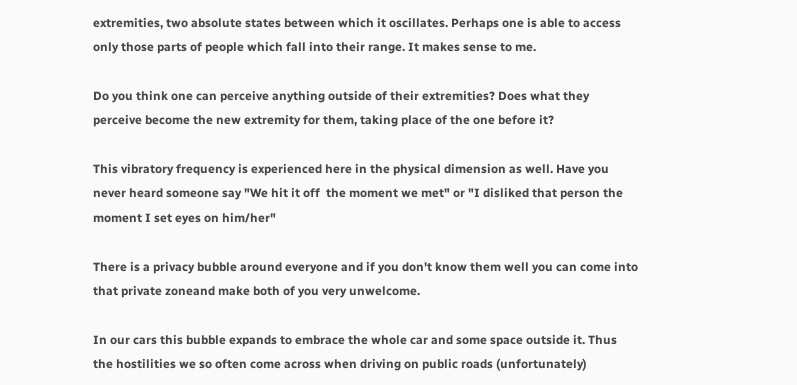extremities, two absolute states between which it oscillates. Perhaps one is able to access only those parts of people which fall into their range. It makes sense to me.

Do you think one can perceive anything outside of their extremities? Does what they perceive become the new extremity for them, taking place of the one before it?

This vibratory frequency is experienced here in the physical dimension as well. Have you never heard someone say "We hit it off  the moment we met" or "I disliked that person the moment I set eyes on him/her"

There is a privacy bubble around everyone and if you don't know them well you can come into that private zoneand make both of you very unwelcome.

In our cars this bubble expands to embrace the whole car and some space outside it. Thus the hostilities we so often come across when driving on public roads (unfortunately)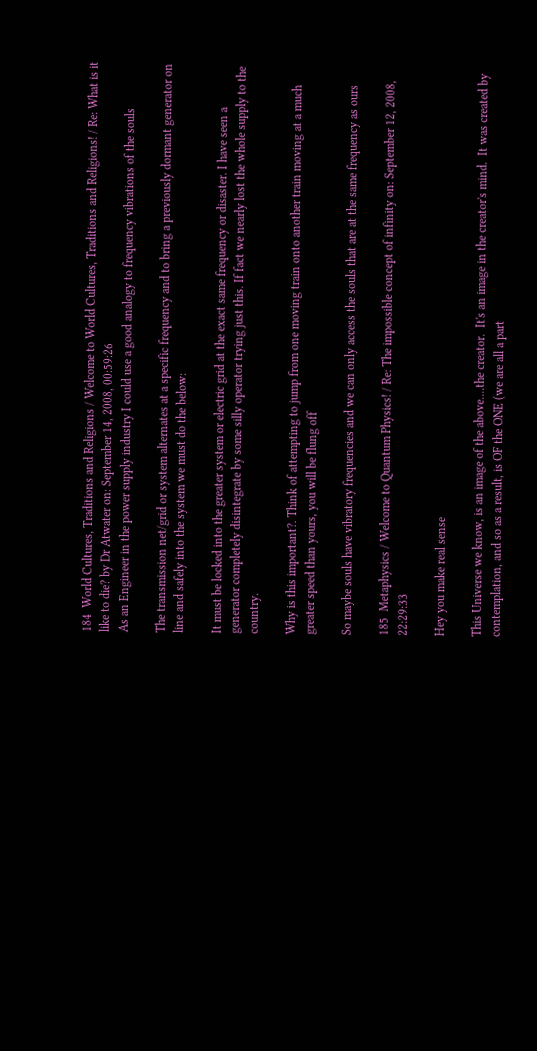184  World Cultures, Traditions and Religions / Welcome to World Cultures, Traditions and Religions! / Re: What is it like to die? by Dr Atwater on: September 14, 2008, 00:59:26
As an Engineer in the power supply industry I could use a good analogy to frequency vibrations of the souls

The transmission net/grid or system alternates at a specific frequency and to bring a previously dormant generator on line and safely into the system we must do the below:

It must be locked into the greater system or electric grid at the exact same frequency or disaster. I have seen a generator completely disintegrate by some silly operator trying just this. If fact we nearly lost the whole supply to the country.

Why is this important?. Think of attempting to jump from one moving train onto another train moving at a much greater speed than yours, you will be flung off

So maybe souls have vibratory frequencies and we can only access the souls that are at the same frequency as ours

185  Metaphysics / Welcome to Quantum Physics! / Re: The impossible concept of infinity on: September 12, 2008, 22:29:33

Hey you make real sense

This Universe we know, is an image of the above....the creator.  It's an image in the creator's mind.  It was created by contemplation, and so as a result, is OF the ONE (we are all a part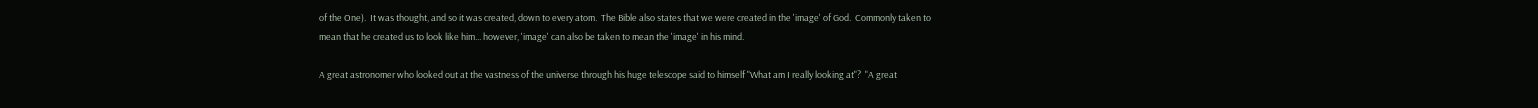of the One).  It was thought, and so it was created, down to every atom.  The Bible also states that we were created in the 'image' of God.  Commonly taken to mean that he created us to look like him... however, 'image' can also be taken to mean the 'image' in his mind.

A great astronomer who looked out at the vastness of the universe through his huge telescope said to himself "What am I really looking at"?  "A great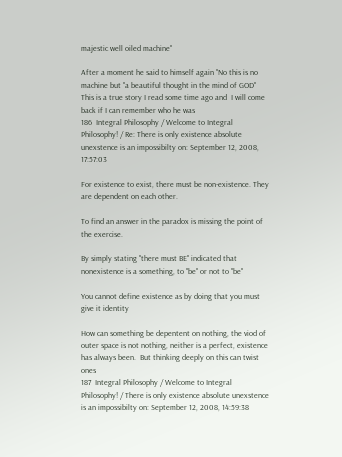majestic well oiled machine"

After a moment he said to himself again "No this is no machine but "a beautiful thought in the mind of GOD" This is a true story I read some time ago and  I will come back if I can remember who he was
186  Integral Philosophy / Welcome to Integral Philosophy! / Re: There is only existence absolute unexstence is an impossibilty on: September 12, 2008, 17:57:03

For existence to exist, there must be non-existence. They are dependent on each other.

To find an answer in the paradox is missing the point of the exercise.

By simply stating "there must BE" indicated that nonexistence is a something, to "be" or not to "be"

You cannot define existence as by doing that you must give it identity

How can something be depentent on nothing, the viod of outer space is not nothing, neither is a perfect, existence has always been.  But thinking deeply on this can twist ones
187  Integral Philosophy / Welcome to Integral Philosophy! / There is only existence absolute unexstence is an impossibilty on: September 12, 2008, 14:59:38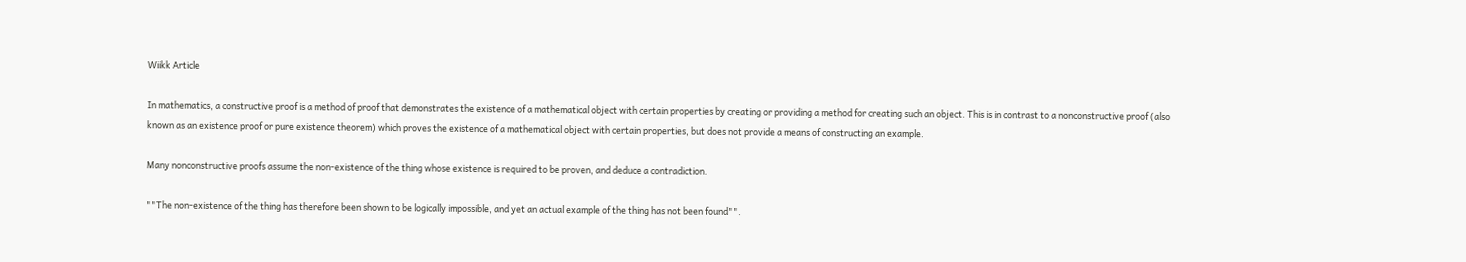Wiikk Article

In mathematics, a constructive proof is a method of proof that demonstrates the existence of a mathematical object with certain properties by creating or providing a method for creating such an object. This is in contrast to a nonconstructive proof (also known as an existence proof or pure existence theorem) which proves the existence of a mathematical object with certain properties, but does not provide a means of constructing an example.

Many nonconstructive proofs assume the non-existence of the thing whose existence is required to be proven, and deduce a contradiction.

""The non-existence of the thing has therefore been shown to be logically impossible, and yet an actual example of the thing has not been found"".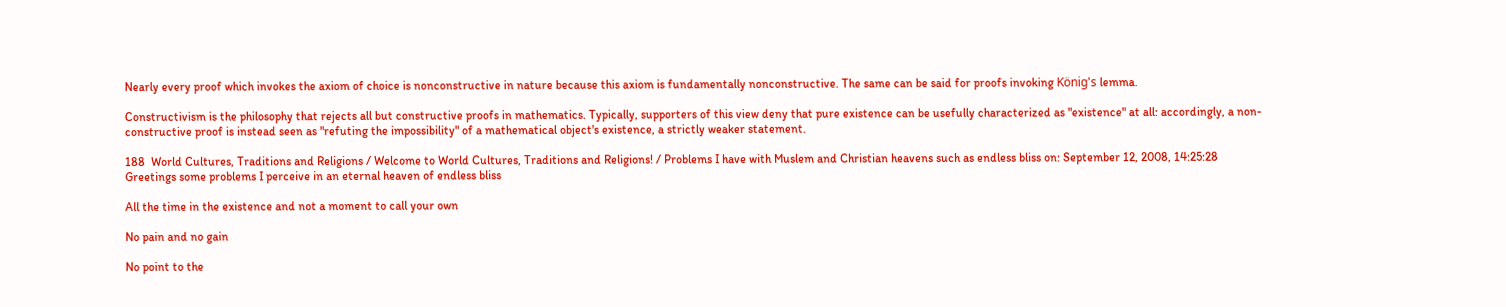Nearly every proof which invokes the axiom of choice is nonconstructive in nature because this axiom is fundamentally nonconstructive. The same can be said for proofs invoking König's lemma.

Constructivism is the philosophy that rejects all but constructive proofs in mathematics. Typically, supporters of this view deny that pure existence can be usefully characterized as "existence" at all: accordingly, a non-constructive proof is instead seen as "refuting the impossibility" of a mathematical object's existence, a strictly weaker statement.

188  World Cultures, Traditions and Religions / Welcome to World Cultures, Traditions and Religions! / Problems I have with Muslem and Christian heavens such as endless bliss on: September 12, 2008, 14:25:28
Greetings some problems I perceive in an eternal heaven of endless bliss

All the time in the existence and not a moment to call your own

No pain and no gain

No point to the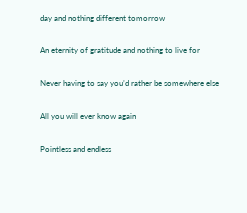day and nothing different tomorrow

An eternity of gratitude and nothing to live for

Never having to say you’d rather be somewhere else

All you will ever know again

Pointless and endless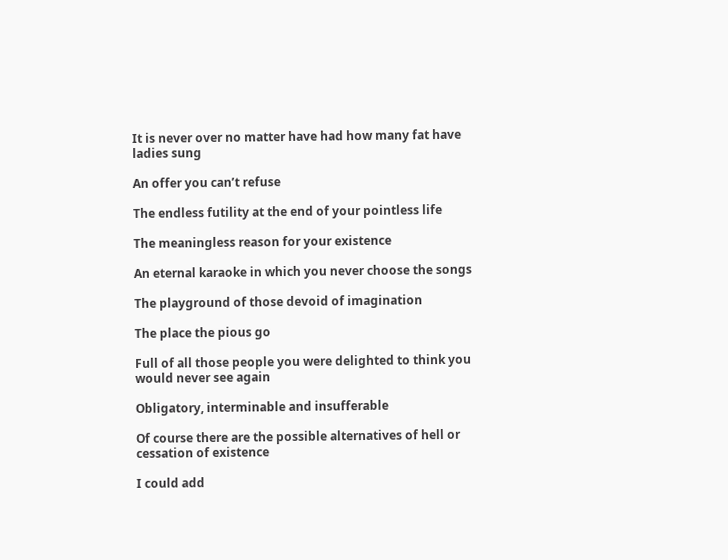It is never over no matter have had how many fat have ladies sung

An offer you can’t refuse

The endless futility at the end of your pointless life

The meaningless reason for your existence

An eternal karaoke in which you never choose the songs

The playground of those devoid of imagination

The place the pious go

Full of all those people you were delighted to think you would never see again

Obligatory, interminable and insufferable

Of course there are the possible alternatives of hell or cessation of existence

I could add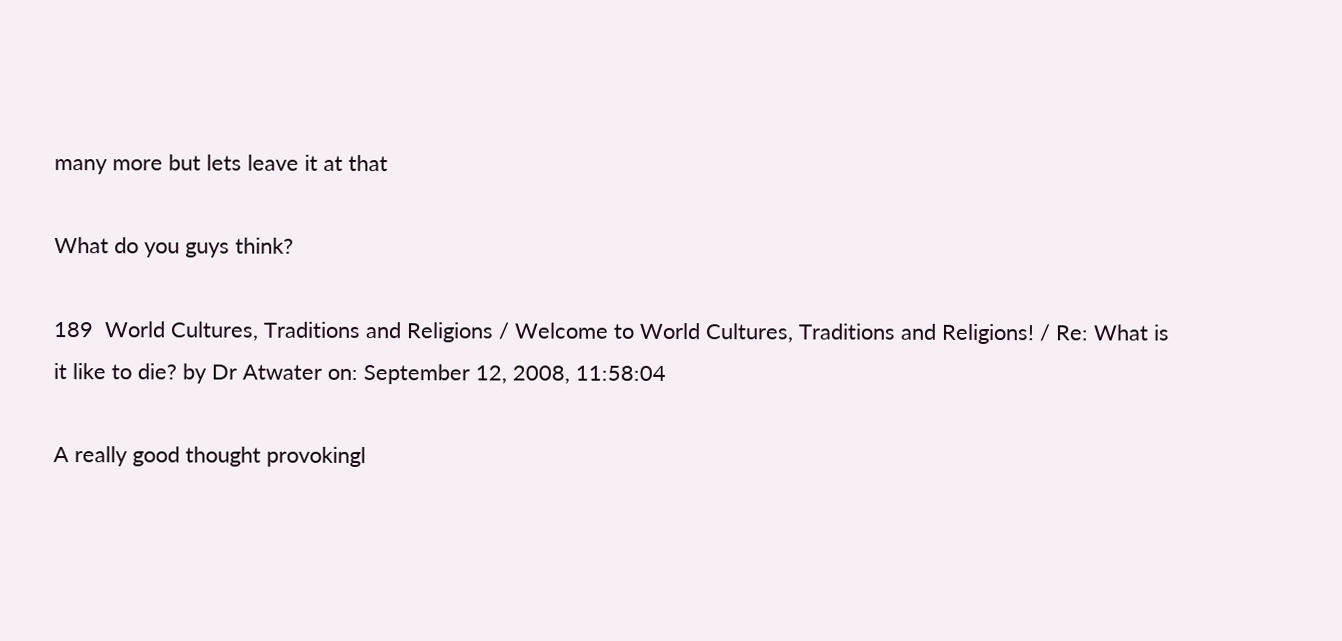many more but lets leave it at that

What do you guys think?

189  World Cultures, Traditions and Religions / Welcome to World Cultures, Traditions and Religions! / Re: What is it like to die? by Dr Atwater on: September 12, 2008, 11:58:04

A really good thought provokingl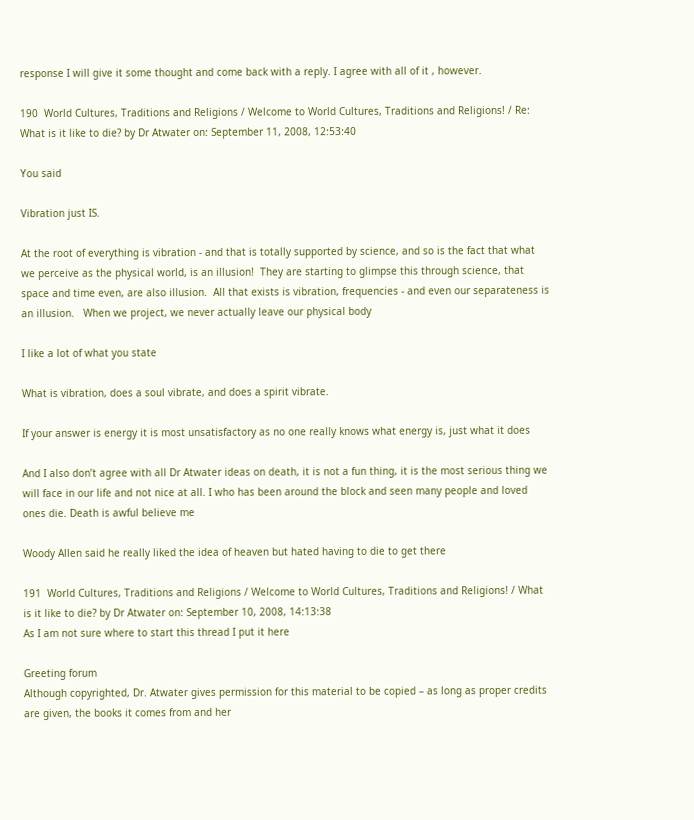response I will give it some thought and come back with a reply. I agree with all of it , however.

190  World Cultures, Traditions and Religions / Welcome to World Cultures, Traditions and Religions! / Re: What is it like to die? by Dr Atwater on: September 11, 2008, 12:53:40

You said

Vibration just IS.

At the root of everything is vibration - and that is totally supported by science, and so is the fact that what we perceive as the physical world, is an illusion!  They are starting to glimpse this through science, that space and time even, are also illusion.  All that exists is vibration, frequencies - and even our separateness is an illusion.   When we project, we never actually leave our physical body

I like a lot of what you state

What is vibration, does a soul vibrate, and does a spirit vibrate.

If your answer is energy it is most unsatisfactory as no one really knows what energy is, just what it does

And I also don’t agree with all Dr Atwater ideas on death, it is not a fun thing, it is the most serious thing we will face in our life and not nice at all. I who has been around the block and seen many people and loved ones die. Death is awful believe me

Woody Allen said he really liked the idea of heaven but hated having to die to get there

191  World Cultures, Traditions and Religions / Welcome to World Cultures, Traditions and Religions! / What is it like to die? by Dr Atwater on: September 10, 2008, 14:13:38
As I am not sure where to start this thread I put it here

Greeting forum
Although copyrighted, Dr. Atwater gives permission for this material to be copied – as long as proper credits are given, the books it comes from and her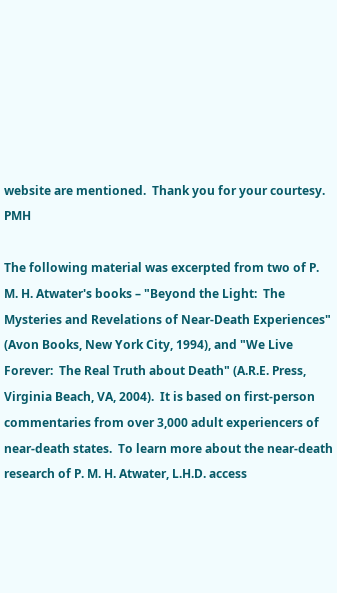website are mentioned.  Thank you for your courtesy.  PMH

The following material was excerpted from two of P. M. H. Atwater's books – "Beyond the Light:  The Mysteries and Revelations of Near-Death Experiences" (Avon Books, New York City, 1994), and "We Live Forever:  The Real Truth about Death" (A.R.E. Press, Virginia Beach, VA, 2004).  It is based on first-person commentaries from over 3,000 adult experiencers of near-death states.  To learn more about the near-death research of P. M. H. Atwater, L.H.D. access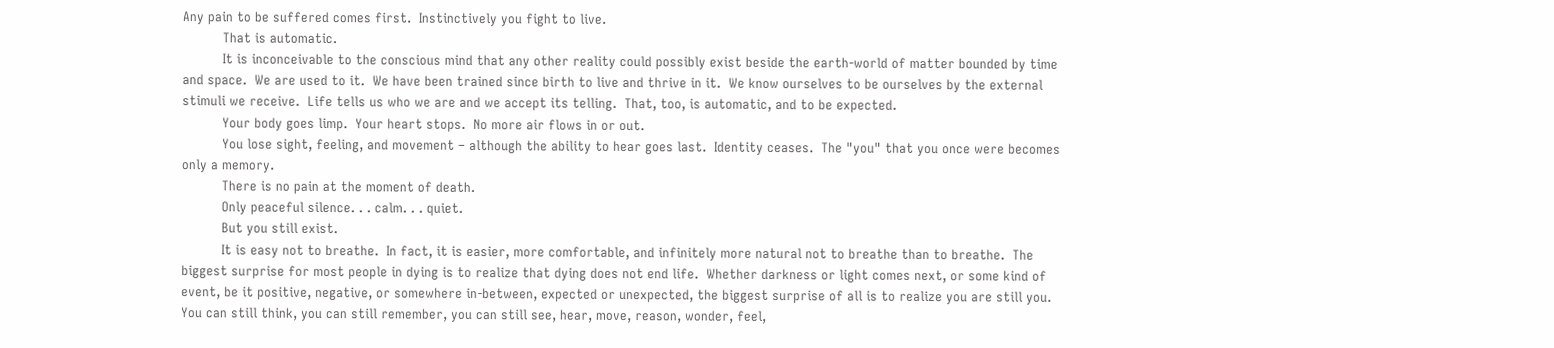Any pain to be suffered comes first.  Instinctively you fight to live.
          That is automatic.
          It is inconceivable to the conscious mind that any other reality could possibly exist beside the earth-world of matter bounded by time and space.  We are used to it.  We have been trained since birth to live and thrive in it.  We know ourselves to be ourselves by the external stimuli we receive.  Life tells us who we are and we accept its telling.  That, too, is automatic, and to be expected.
          Your body goes limp.  Your heart stops.  No more air flows in or out.
          You lose sight, feeling, and movement – although the ability to hear goes last.  Identity ceases.  The "you" that you once were becomes only a memory.
          There is no pain at the moment of death.
          Only peaceful silence. . . calm. . . quiet.
          But you still exist.
          It is easy not to breathe.  In fact, it is easier, more comfortable, and infinitely more natural not to breathe than to breathe.  The biggest surprise for most people in dying is to realize that dying does not end life.  Whether darkness or light comes next, or some kind of event, be it positive, negative, or somewhere in-between, expected or unexpected, the biggest surprise of all is to realize you are still you.  You can still think, you can still remember, you can still see, hear, move, reason, wonder, feel,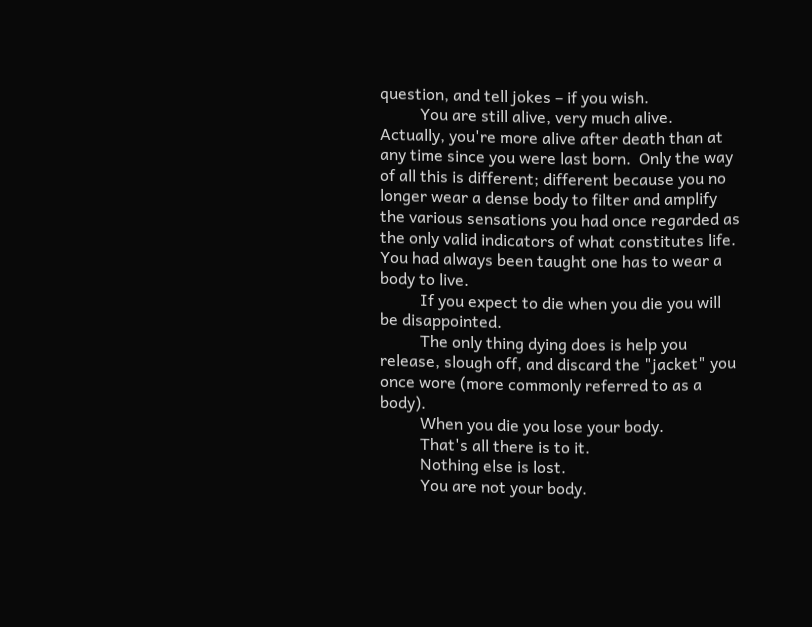question, and tell jokes – if you wish.
          You are still alive, very much alive.  Actually, you're more alive after death than at any time since you were last born.  Only the way of all this is different; different because you no longer wear a dense body to filter and amplify the various sensations you had once regarded as the only valid indicators of what constitutes life.  You had always been taught one has to wear a body to live.
          If you expect to die when you die you will be disappointed.
          The only thing dying does is help you release, slough off, and discard the "jacket" you once wore (more commonly referred to as a body).
          When you die you lose your body.
          That's all there is to it.
          Nothing else is lost.
          You are not your body.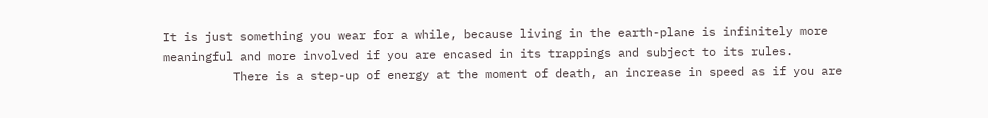It is just something you wear for a while, because living in the earth-plane is infinitely more meaningful and more involved if you are encased in its trappings and subject to its rules.
          There is a step-up of energy at the moment of death, an increase in speed as if you are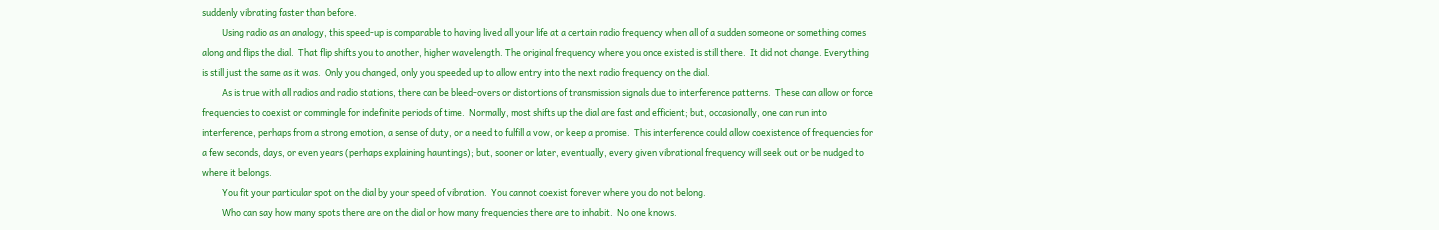suddenly vibrating faster than before.
          Using radio as an analogy, this speed-up is comparable to having lived all your life at a certain radio frequency when all of a sudden someone or something comes along and flips the dial.  That flip shifts you to another, higher wavelength. The original frequency where you once existed is still there.  It did not change. Everything is still just the same as it was.  Only you changed, only you speeded up to allow entry into the next radio frequency on the dial.
          As is true with all radios and radio stations, there can be bleed-overs or distortions of transmission signals due to interference patterns.  These can allow or force frequencies to coexist or commingle for indefinite periods of time.  Normally, most shifts up the dial are fast and efficient; but, occasionally, one can run into interference, perhaps from a strong emotion, a sense of duty, or a need to fulfill a vow, or keep a promise.  This interference could allow coexistence of frequencies for a few seconds, days, or even years (perhaps explaining hauntings); but, sooner or later, eventually, every given vibrational frequency will seek out or be nudged to where it belongs.
          You fit your particular spot on the dial by your speed of vibration.  You cannot coexist forever where you do not belong.
          Who can say how many spots there are on the dial or how many frequencies there are to inhabit.  No one knows.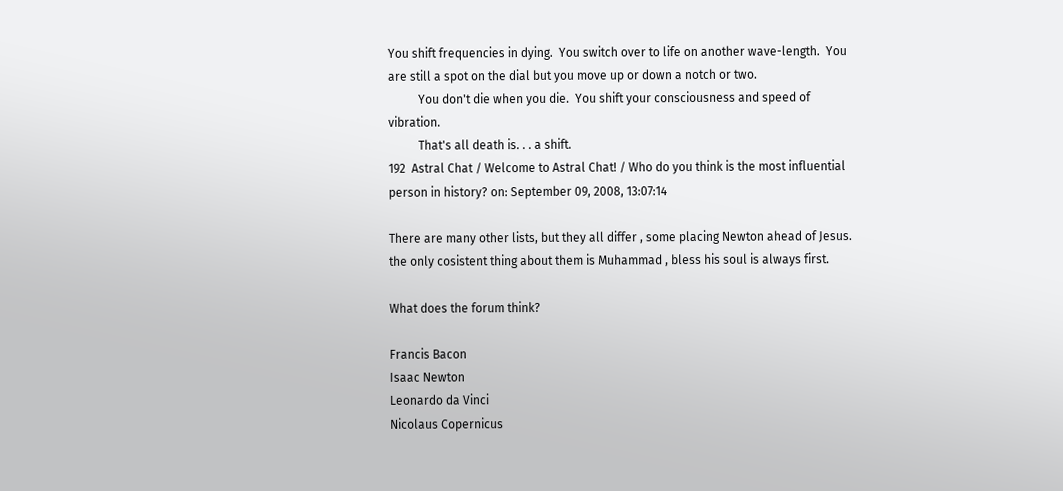You shift frequencies in dying.  You switch over to life on another wave-length.  You are still a spot on the dial but you move up or down a notch or two.
          You don't die when you die.  You shift your consciousness and speed of vibration.
          That's all death is. . . a shift.
192  Astral Chat / Welcome to Astral Chat! / Who do you think is the most influential person in history? on: September 09, 2008, 13:07:14

There are many other lists, but they all differ , some placing Newton ahead of Jesus. the only cosistent thing about them is Muhammad , bless his soul is always first.

What does the forum think?

Francis Bacon
Isaac Newton
Leonardo da Vinci
Nicolaus Copernicus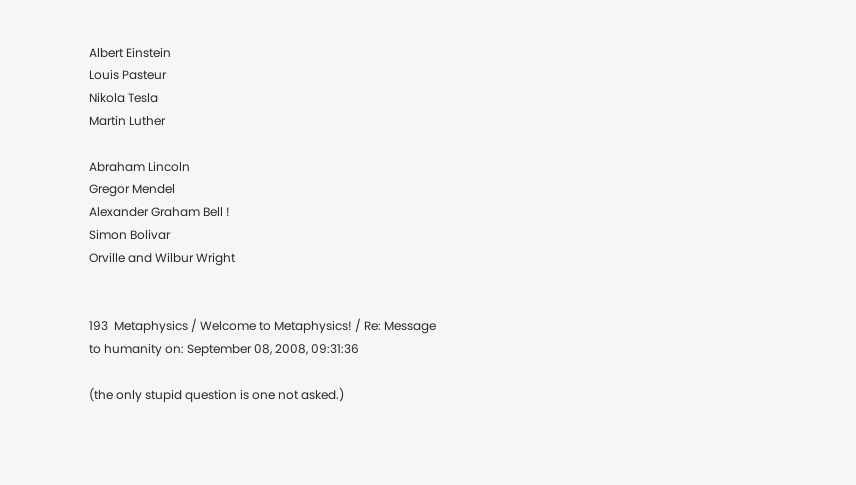Albert Einstein
Louis Pasteur
Nikola Tesla
Martin Luther

Abraham Lincoln
Gregor Mendel
Alexander Graham Bell !
Simon Bolivar
Orville and Wilbur Wright


193  Metaphysics / Welcome to Metaphysics! / Re: Message to humanity on: September 08, 2008, 09:31:36

(the only stupid question is one not asked.)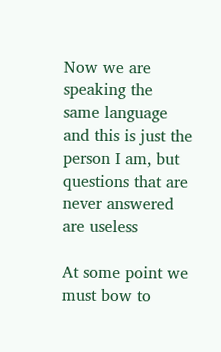Now we are speaking the same language and this is just the person I am, but questions that are never answered are useless

At some point we must bow to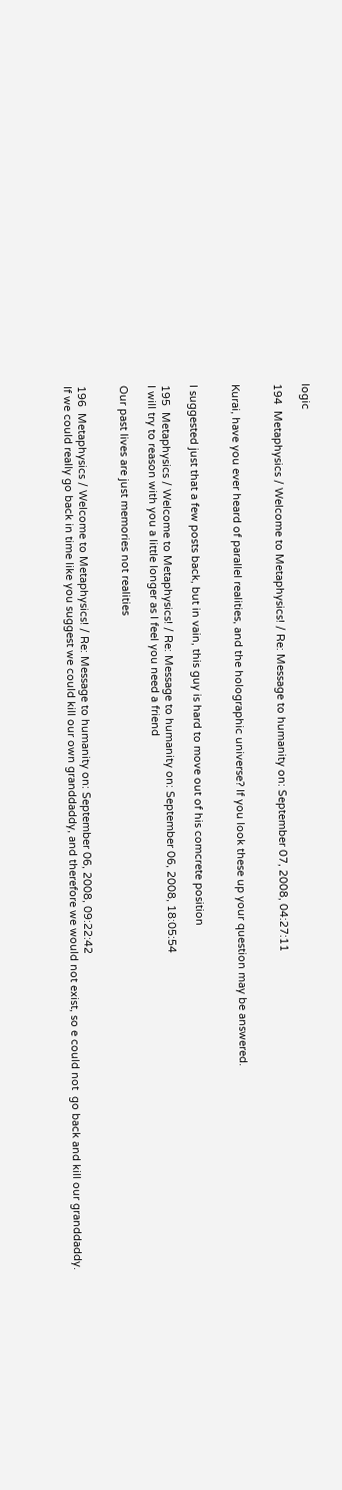logic

194  Metaphysics / Welcome to Metaphysics! / Re: Message to humanity on: September 07, 2008, 04:27:11


Kurai, have you ever heard of parallel realities, and the holographic universe? If you look these up your question may be answered.


I suggested just that a few posts back, but in vain, this guy is hard to move out of his comcrete position

195  Metaphysics / Welcome to Metaphysics! / Re: Message to humanity on: September 06, 2008, 18:05:54
I will try to reason with you a little longer as I feel you need a friend

Our past lives are just memories not realities


196  Metaphysics / Welcome to Metaphysics! / Re: Message to humanity on: September 06, 2008, 09:22:42
If we could really go back in time like you suggest we could kill our own granddaddy, and therefore we would not exist, so e could not  go back and kill our granddaddy.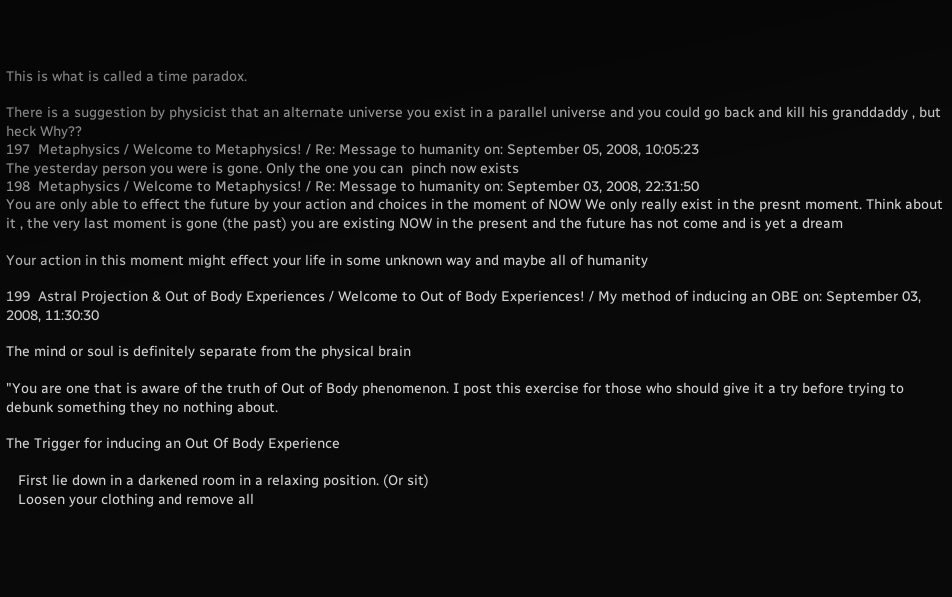This is what is called a time paradox.

There is a suggestion by physicist that an alternate universe you exist in a parallel universe and you could go back and kill his granddaddy , but heck Why??
197  Metaphysics / Welcome to Metaphysics! / Re: Message to humanity on: September 05, 2008, 10:05:23
The yesterday person you were is gone. Only the one you can  pinch now exists
198  Metaphysics / Welcome to Metaphysics! / Re: Message to humanity on: September 03, 2008, 22:31:50
You are only able to effect the future by your action and choices in the moment of NOW We only really exist in the presnt moment. Think about it , the very last moment is gone (the past) you are existing NOW in the present and the future has not come and is yet a dream

Your action in this moment might effect your life in some unknown way and maybe all of humanity

199  Astral Projection & Out of Body Experiences / Welcome to Out of Body Experiences! / My method of inducing an OBE on: September 03, 2008, 11:30:30

The mind or soul is definitely separate from the physical brain

"You are one that is aware of the truth of Out of Body phenomenon. I post this exercise for those who should give it a try before trying to debunk something they no nothing about.

The Trigger for inducing an Out Of Body Experience

   First lie down in a darkened room in a relaxing position. (Or sit)
   Loosen your clothing and remove all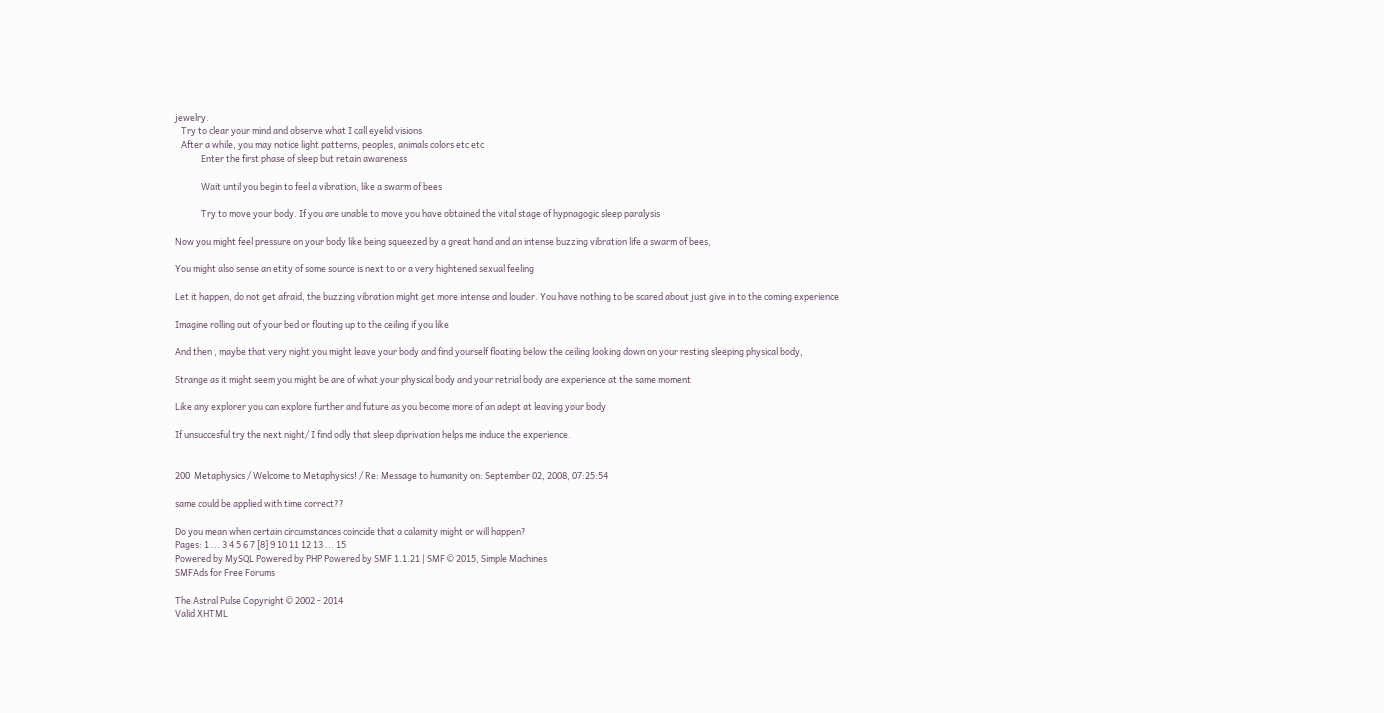jewelry.
   Try to clear your mind and observe what I call eyelid visions
   After a while, you may notice light patterns, peoples, animals colors etc etc
             Enter the first phase of sleep but retain awareness

             Wait until you begin to feel a vibration, like a swarm of bees

             Try to move your body. If you are unable to move you have obtained the vital stage of hypnagogic sleep paralysis

Now you might feel pressure on your body like being squeezed by a great hand and an intense buzzing vibration life a swarm of bees,

You might also sense an etity of some source is next to or a very hightened sexual feeling

Let it happen, do not get afraid, the buzzing vibration might get more intense and louder. You have nothing to be scared about just give in to the coming experience

Imagine rolling out of your bed or flouting up to the ceiling if you like

And then , maybe that very night you might leave your body and find yourself floating below the ceiling looking down on your resting sleeping physical body,

Strange as it might seem you might be are of what your physical body and your retrial body are experience at the same moment

Like any explorer you can explore further and future as you become more of an adept at leaving your body

If unsuccesful try the next night/ I find odly that sleep diprivation helps me induce the experience.


200  Metaphysics / Welcome to Metaphysics! / Re: Message to humanity on: September 02, 2008, 07:25:54

same could be applied with time correct??

Do you mean when certain circumstances coincide that a calamity might or will happen?
Pages: 1 ... 3 4 5 6 7 [8] 9 10 11 12 13 ... 15
Powered by MySQL Powered by PHP Powered by SMF 1.1.21 | SMF © 2015, Simple Machines
SMFAds for Free Forums

The Astral Pulse Copyright © 2002 - 2014
Valid XHTML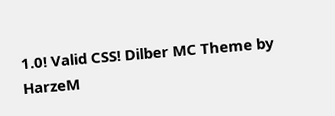1.0! Valid CSS! Dilber MC Theme by HarzeM